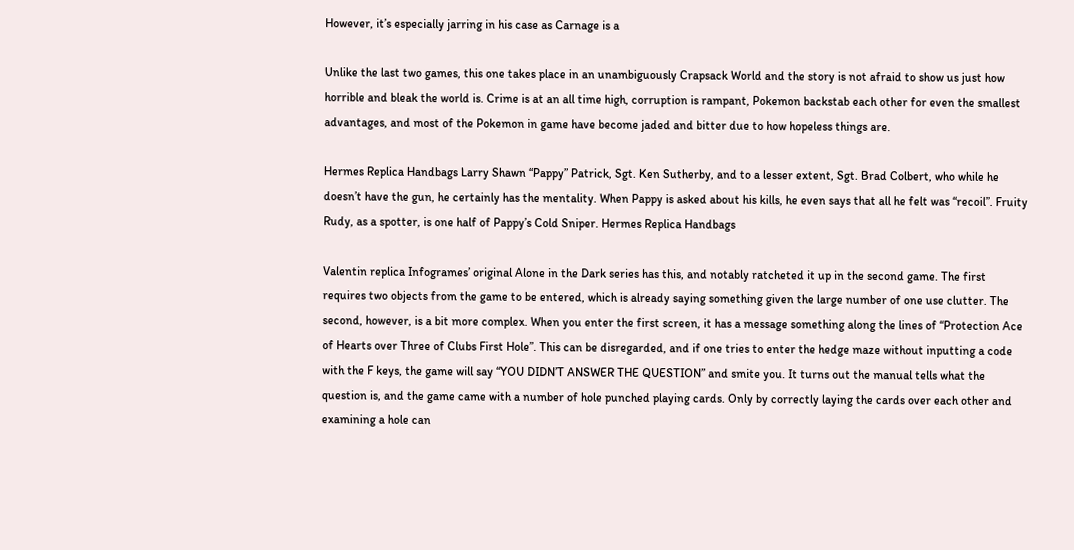However, it’s especially jarring in his case as Carnage is a

Unlike the last two games, this one takes place in an unambiguously Crapsack World and the story is not afraid to show us just how horrible and bleak the world is. Crime is at an all time high, corruption is rampant, Pokemon backstab each other for even the smallest advantages, and most of the Pokemon in game have become jaded and bitter due to how hopeless things are.

Hermes Replica Handbags Larry Shawn “Pappy” Patrick, Sgt. Ken Sutherby, and to a lesser extent, Sgt. Brad Colbert, who while he doesn’t have the gun, he certainly has the mentality. When Pappy is asked about his kills, he even says that all he felt was “recoil”. Fruity Rudy, as a spotter, is one half of Pappy’s Cold Sniper. Hermes Replica Handbags

Valentin replica Infogrames’ original Alone in the Dark series has this, and notably ratcheted it up in the second game. The first requires two objects from the game to be entered, which is already saying something given the large number of one use clutter. The second, however, is a bit more complex. When you enter the first screen, it has a message something along the lines of “Protection Ace of Hearts over Three of Clubs First Hole”. This can be disregarded, and if one tries to enter the hedge maze without inputting a code with the F keys, the game will say “YOU DIDN’T ANSWER THE QUESTION” and smite you. It turns out the manual tells what the question is, and the game came with a number of hole punched playing cards. Only by correctly laying the cards over each other and examining a hole can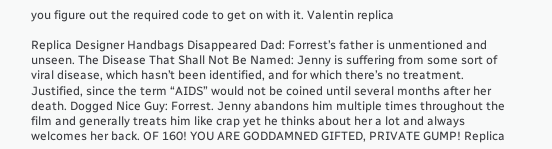you figure out the required code to get on with it. Valentin replica

Replica Designer Handbags Disappeared Dad: Forrest’s father is unmentioned and unseen. The Disease That Shall Not Be Named: Jenny is suffering from some sort of viral disease, which hasn’t been identified, and for which there’s no treatment. Justified, since the term “AIDS” would not be coined until several months after her death. Dogged Nice Guy: Forrest. Jenny abandons him multiple times throughout the film and generally treats him like crap yet he thinks about her a lot and always welcomes her back. OF 160! YOU ARE GODDAMNED GIFTED, PRIVATE GUMP! Replica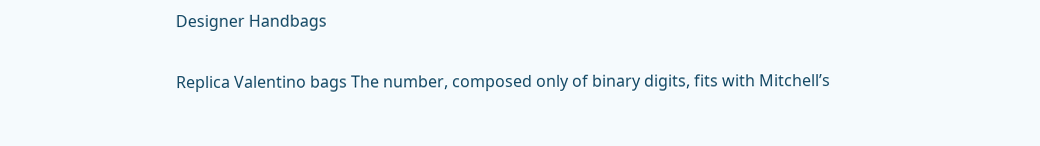Designer Handbags

Replica Valentino bags The number, composed only of binary digits, fits with Mitchell’s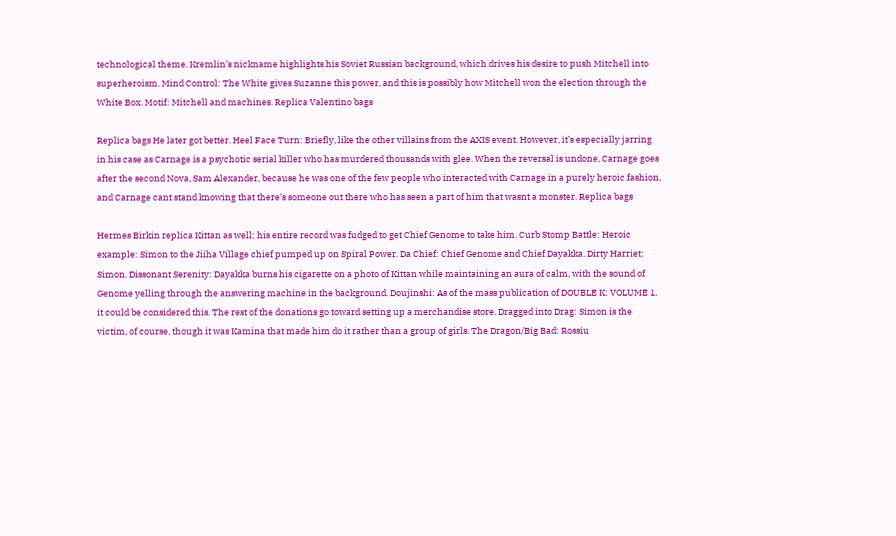technological theme. Kremlin’s nickname highlights his Soviet Russian background, which drives his desire to push Mitchell into superheroism. Mind Control: The White gives Suzanne this power, and this is possibly how Mitchell won the election through the White Box. Motif: Mitchell and machines. Replica Valentino bags

Replica bags He later got better. Heel Face Turn: Briefly, like the other villains from the AXIS event. However, it’s especially jarring in his case as Carnage is a psychotic serial killer who has murdered thousands with glee. When the reversal is undone, Carnage goes after the second Nova, Sam Alexander, because he was one of the few people who interacted with Carnage in a purely heroic fashion, and Carnage cant stand knowing that there’s someone out there who has seen a part of him that wasnt a monster. Replica bags

Hermes Birkin replica Kittan as well; his entire record was fudged to get Chief Genome to take him. Curb Stomp Battle: Heroic example: Simon to the Jiiha Village chief pumped up on Spiral Power. Da Chief: Chief Genome and Chief Dayakka. Dirty Harriet: Simon. Dissonant Serenity: Dayakka burns his cigarette on a photo of Kittan while maintaining an aura of calm, with the sound of Genome yelling through the answering machine in the background. Doujinshi: As of the mass publication of DOUBLE K: VOLUME 1, it could be considered this. The rest of the donations go toward setting up a merchandise store. Dragged into Drag: Simon is the victim, of course, though it was Kamina that made him do it rather than a group of girls. The Dragon/Big Bad: Rossiu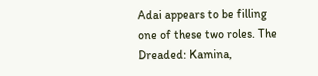Adai appears to be filling one of these two roles. The Dreaded: Kamina,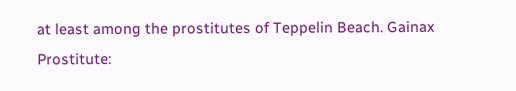at least among the prostitutes of Teppelin Beach. Gainax Prostitute: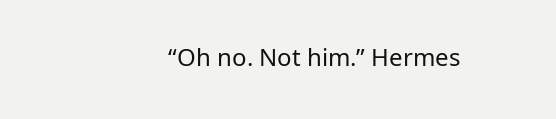“Oh no. Not him.” Hermes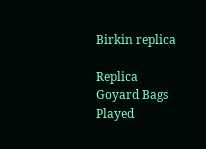Birkin replica

Replica Goyard Bags Played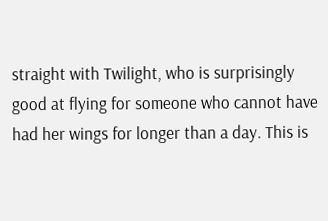straight with Twilight, who is surprisingly good at flying for someone who cannot have had her wings for longer than a day. This is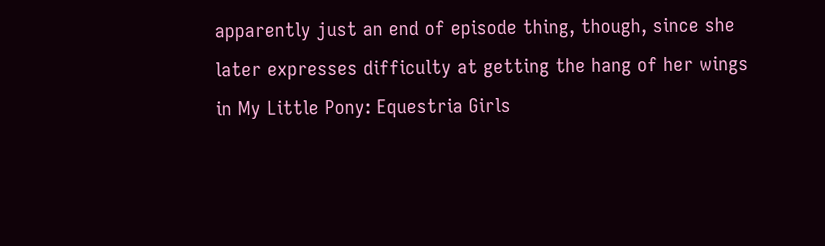apparently just an end of episode thing, though, since she later expresses difficulty at getting the hang of her wings in My Little Pony: Equestria Girls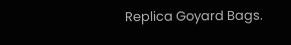Replica Goyard Bags.